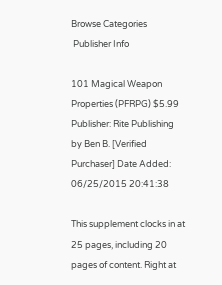Browse Categories
 Publisher Info

101 Magical Weapon Properties (PFRPG) $5.99
Publisher: Rite Publishing
by Ben B. [Verified Purchaser] Date Added: 06/25/2015 20:41:38

This supplement clocks in at 25 pages, including 20 pages of content. Right at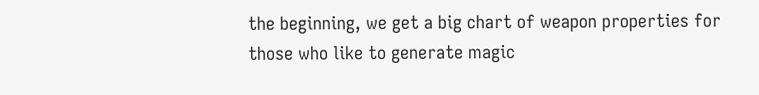the beginning, we get a big chart of weapon properties for those who like to generate magic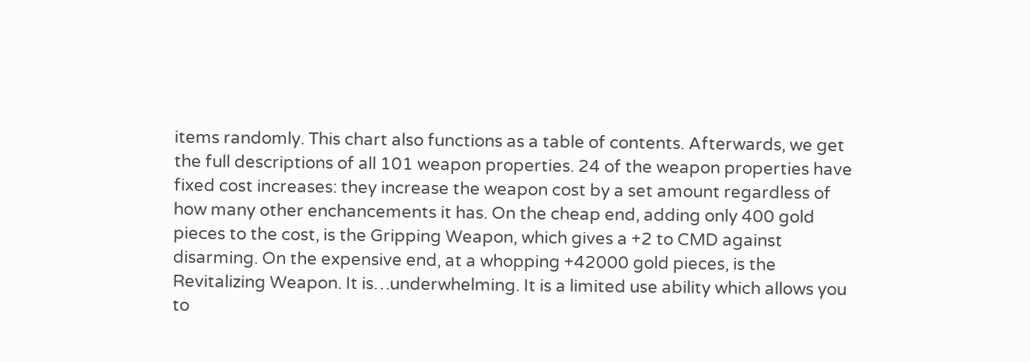items randomly. This chart also functions as a table of contents. Afterwards, we get the full descriptions of all 101 weapon properties. 24 of the weapon properties have fixed cost increases: they increase the weapon cost by a set amount regardless of how many other enchancements it has. On the cheap end, adding only 400 gold pieces to the cost, is the Gripping Weapon, which gives a +2 to CMD against disarming. On the expensive end, at a whopping +42000 gold pieces, is the Revitalizing Weapon. It is…underwhelming. It is a limited use ability which allows you to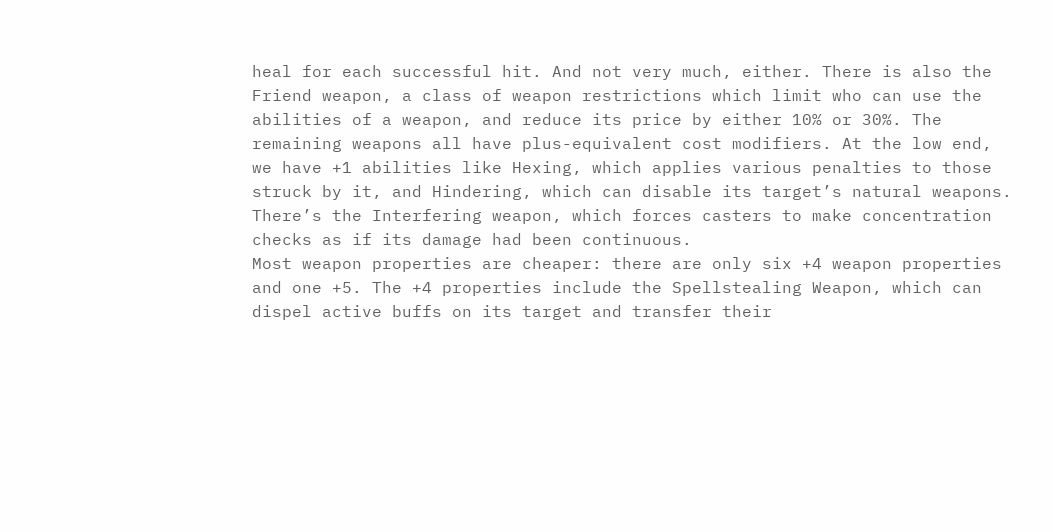heal for each successful hit. And not very much, either. There is also the Friend weapon, a class of weapon restrictions which limit who can use the abilities of a weapon, and reduce its price by either 10% or 30%. The remaining weapons all have plus-equivalent cost modifiers. At the low end, we have +1 abilities like Hexing, which applies various penalties to those struck by it, and Hindering, which can disable its target’s natural weapons. There’s the Interfering weapon, which forces casters to make concentration checks as if its damage had been continuous.
Most weapon properties are cheaper: there are only six +4 weapon properties and one +5. The +4 properties include the Spellstealing Weapon, which can dispel active buffs on its target and transfer their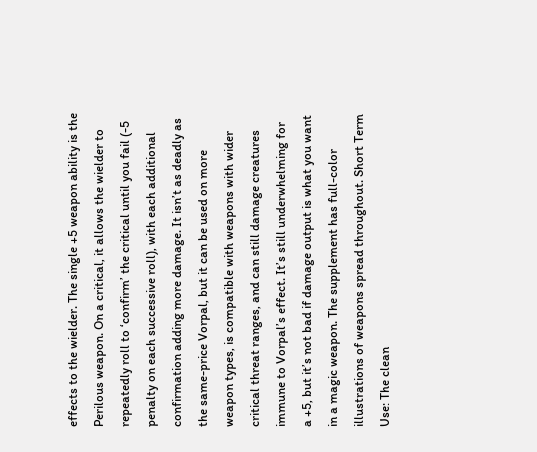effects to the wielder. The single +5 weapon ability is the Perilous weapon. On a critical, it allows the wielder to repeatedly roll to ‘confirm’ the critical until you fail (-5 penalty on each successive roll), with each additional confirmation adding more damage. It isn’t as deadly as the same-price Vorpal, but it can be used on more weapon types, is compatible with weapons with wider critical threat ranges, and can still damage creatures immune to Vorpal’s effect. It’s still underwhelming for a +5, but it’s not bad if damage output is what you want in a magic weapon. The supplement has full-color illustrations of weapons spread throughout. Short Term Use: The clean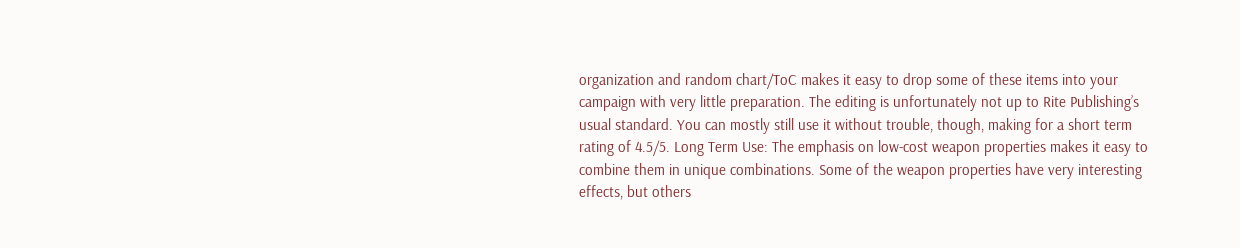organization and random chart/ToC makes it easy to drop some of these items into your campaign with very little preparation. The editing is unfortunately not up to Rite Publishing’s usual standard. You can mostly still use it without trouble, though, making for a short term rating of 4.5/5. Long Term Use: The emphasis on low-cost weapon properties makes it easy to combine them in unique combinations. Some of the weapon properties have very interesting effects, but others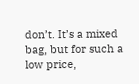don’t. It’s a mixed bag, but for such a low price,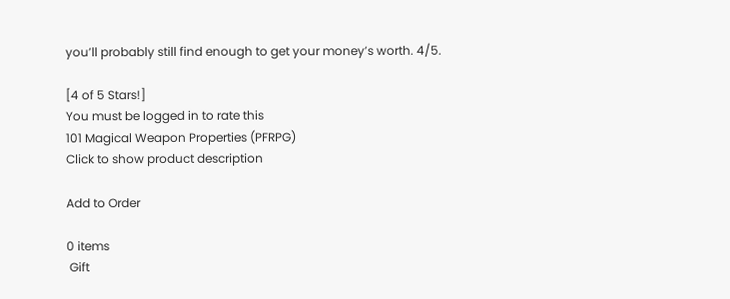you’ll probably still find enough to get your money’s worth. 4/5.

[4 of 5 Stars!]
You must be logged in to rate this
101 Magical Weapon Properties (PFRPG)
Click to show product description

Add to Order

0 items
 Gift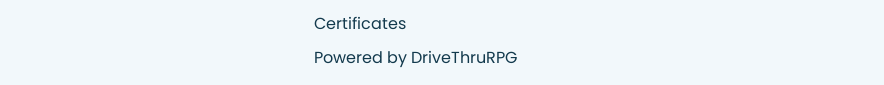Certificates
Powered by DriveThruRPG